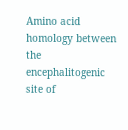Amino acid homology between the encephalitogenic site of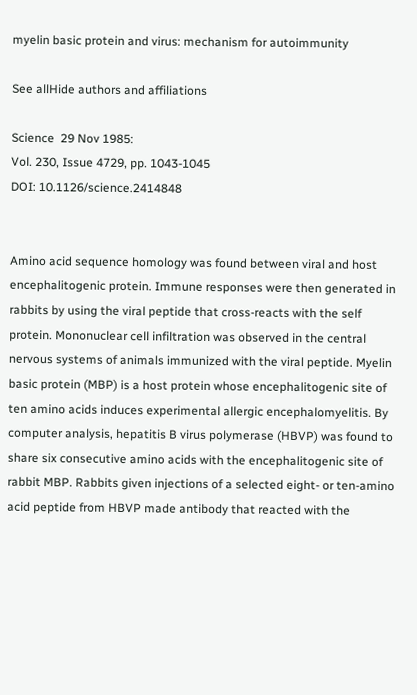myelin basic protein and virus: mechanism for autoimmunity

See allHide authors and affiliations

Science  29 Nov 1985:
Vol. 230, Issue 4729, pp. 1043-1045
DOI: 10.1126/science.2414848


Amino acid sequence homology was found between viral and host encephalitogenic protein. Immune responses were then generated in rabbits by using the viral peptide that cross-reacts with the self protein. Mononuclear cell infiltration was observed in the central nervous systems of animals immunized with the viral peptide. Myelin basic protein (MBP) is a host protein whose encephalitogenic site of ten amino acids induces experimental allergic encephalomyelitis. By computer analysis, hepatitis B virus polymerase (HBVP) was found to share six consecutive amino acids with the encephalitogenic site of rabbit MBP. Rabbits given injections of a selected eight- or ten-amino acid peptide from HBVP made antibody that reacted with the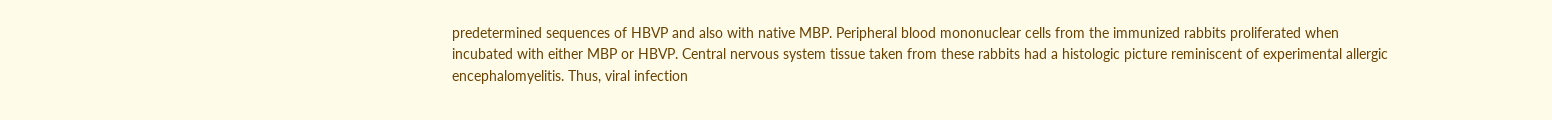predetermined sequences of HBVP and also with native MBP. Peripheral blood mononuclear cells from the immunized rabbits proliferated when incubated with either MBP or HBVP. Central nervous system tissue taken from these rabbits had a histologic picture reminiscent of experimental allergic encephalomyelitis. Thus, viral infection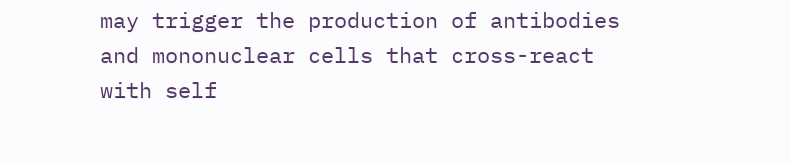may trigger the production of antibodies and mononuclear cells that cross-react with self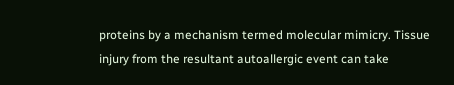proteins by a mechanism termed molecular mimicry. Tissue injury from the resultant autoallergic event can take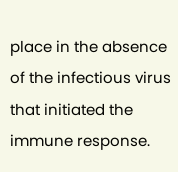place in the absence of the infectious virus that initiated the immune response.